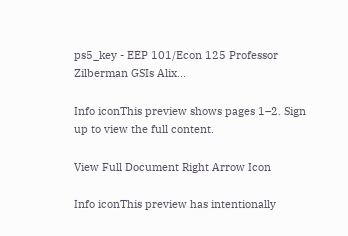ps5_key - EEP 101/Econ 125 Professor Zilberman GSIs Alix...

Info iconThis preview shows pages 1–2. Sign up to view the full content.

View Full Document Right Arrow Icon

Info iconThis preview has intentionally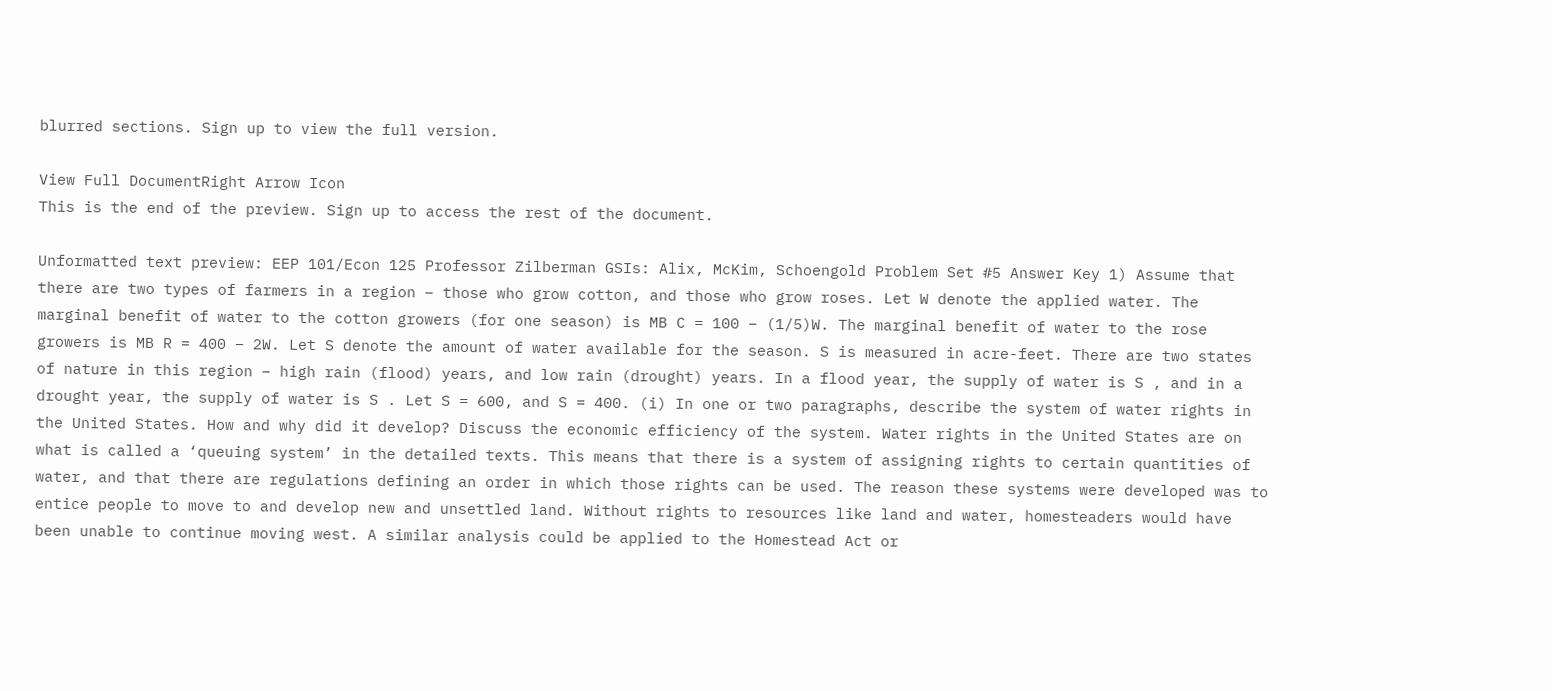blurred sections. Sign up to view the full version.

View Full DocumentRight Arrow Icon
This is the end of the preview. Sign up to access the rest of the document.

Unformatted text preview: EEP 101/Econ 125 Professor Zilberman GSIs: Alix, McKim, Schoengold Problem Set #5 Answer Key 1) Assume that there are two types of farmers in a region – those who grow cotton, and those who grow roses. Let W denote the applied water. The marginal benefit of water to the cotton growers (for one season) is MB C = 100 – (1/5)W. The marginal benefit of water to the rose growers is MB R = 400 – 2W. Let S denote the amount of water available for the season. S is measured in acre-feet. There are two states of nature in this region – high rain (flood) years, and low rain (drought) years. In a flood year, the supply of water is S , and in a drought year, the supply of water is S . Let S = 600, and S = 400. (i) In one or two paragraphs, describe the system of water rights in the United States. How and why did it develop? Discuss the economic efficiency of the system. Water rights in the United States are on what is called a ‘queuing system’ in the detailed texts. This means that there is a system of assigning rights to certain quantities of water, and that there are regulations defining an order in which those rights can be used. The reason these systems were developed was to entice people to move to and develop new and unsettled land. Without rights to resources like land and water, homesteaders would have been unable to continue moving west. A similar analysis could be applied to the Homestead Act or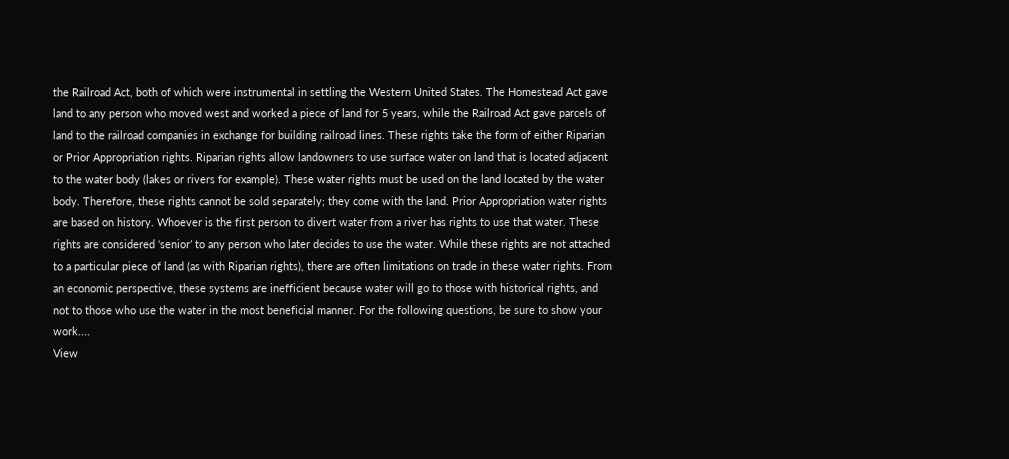the Railroad Act, both of which were instrumental in settling the Western United States. The Homestead Act gave land to any person who moved west and worked a piece of land for 5 years, while the Railroad Act gave parcels of land to the railroad companies in exchange for building railroad lines. These rights take the form of either Riparian or Prior Appropriation rights. Riparian rights allow landowners to use surface water on land that is located adjacent to the water body (lakes or rivers for example). These water rights must be used on the land located by the water body. Therefore, these rights cannot be sold separately; they come with the land. Prior Appropriation water rights are based on history. Whoever is the first person to divert water from a river has rights to use that water. These rights are considered ‘senior’ to any person who later decides to use the water. While these rights are not attached to a particular piece of land (as with Riparian rights), there are often limitations on trade in these water rights. From an economic perspective, these systems are inefficient because water will go to those with historical rights, and not to those who use the water in the most beneficial manner. For the following questions, be sure to show your work....
View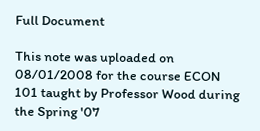Full Document

This note was uploaded on 08/01/2008 for the course ECON 101 taught by Professor Wood during the Spring '07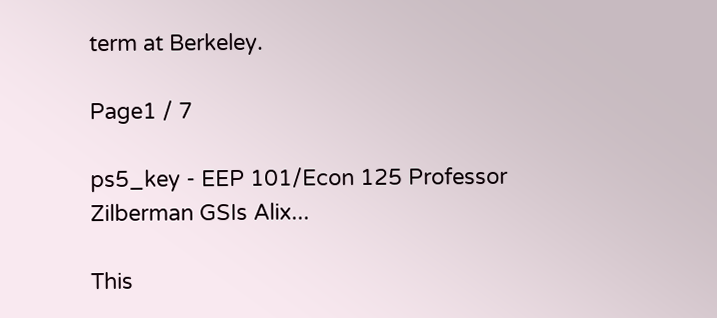term at Berkeley.

Page1 / 7

ps5_key - EEP 101/Econ 125 Professor Zilberman GSIs Alix...

This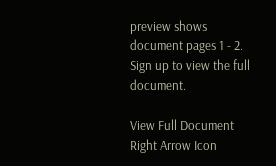preview shows document pages 1 - 2. Sign up to view the full document.

View Full Document Right Arrow Icon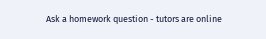Ask a homework question - tutors are online